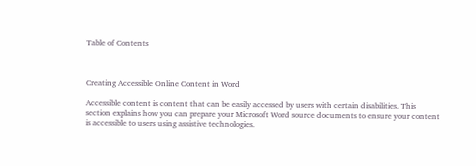Table of Contents



Creating Accessible Online Content in Word

Accessible content is content that can be easily accessed by users with certain disabilities. This section explains how you can prepare your Microsoft Word source documents to ensure your content is accessible to users using assistive technologies.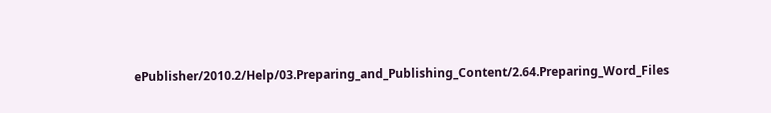ePublisher/2010.2/Help/03.Preparing_and_Publishing_Content/2.64.Preparing_Word_Files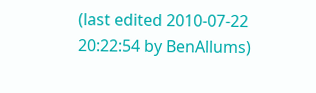(last edited 2010-07-22 20:22:54 by BenAllums)